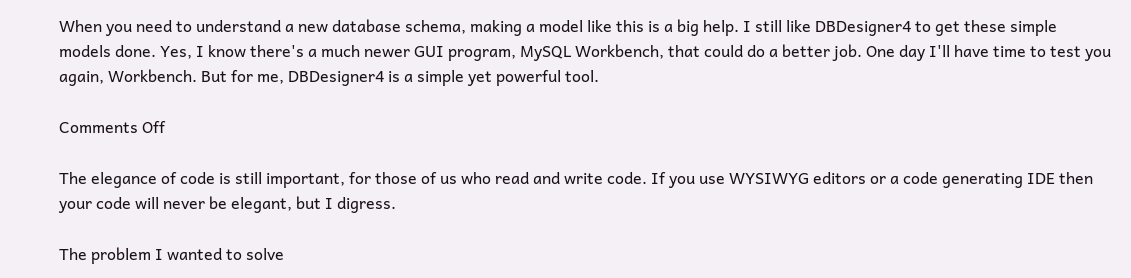When you need to understand a new database schema, making a model like this is a big help. I still like DBDesigner4 to get these simple models done. Yes, I know there's a much newer GUI program, MySQL Workbench, that could do a better job. One day I'll have time to test you again, Workbench. But for me, DBDesigner4 is a simple yet powerful tool.

Comments Off

The elegance of code is still important, for those of us who read and write code. If you use WYSIWYG editors or a code generating IDE then your code will never be elegant, but I digress.

The problem I wanted to solve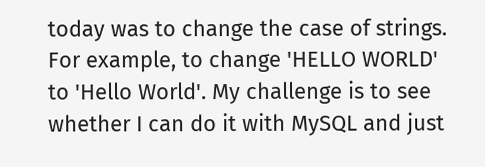today was to change the case of strings. For example, to change 'HELLO WORLD' to 'Hello World'. My challenge is to see whether I can do it with MySQL and just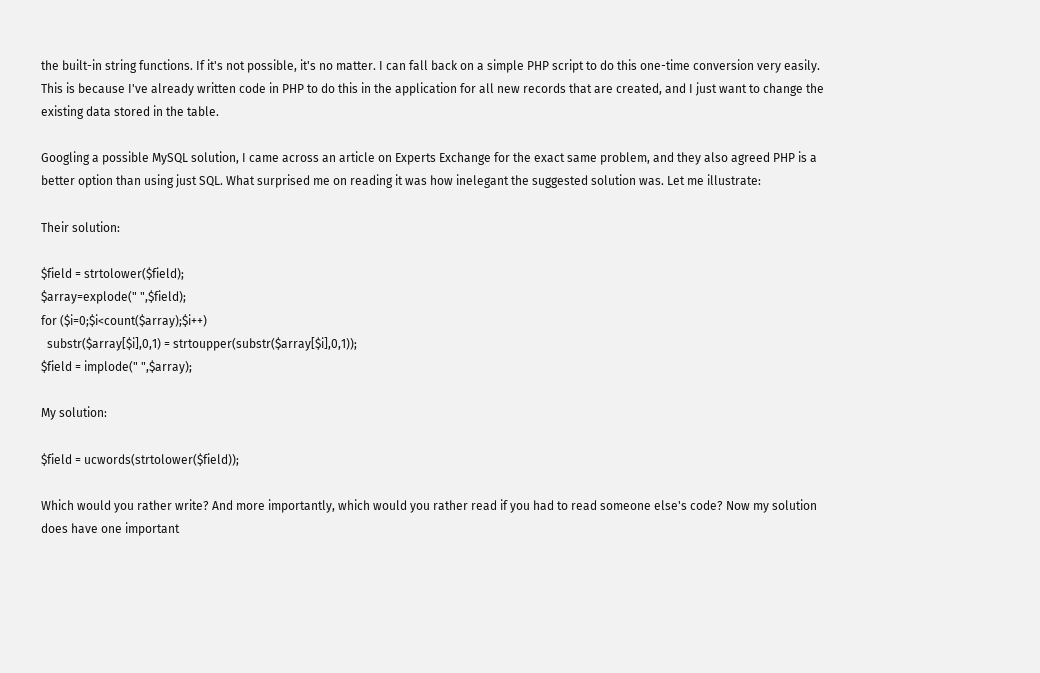the built-in string functions. If it's not possible, it's no matter. I can fall back on a simple PHP script to do this one-time conversion very easily. This is because I've already written code in PHP to do this in the application for all new records that are created, and I just want to change the existing data stored in the table.

Googling a possible MySQL solution, I came across an article on Experts Exchange for the exact same problem, and they also agreed PHP is a better option than using just SQL. What surprised me on reading it was how inelegant the suggested solution was. Let me illustrate:

Their solution:

$field = strtolower($field);
$array=explode(" ",$field);
for ($i=0;$i<count($array);$i++)
  substr($array[$i],0,1) = strtoupper(substr($array[$i],0,1));
$field = implode(" ",$array);

My solution:

$field = ucwords(strtolower($field));

Which would you rather write? And more importantly, which would you rather read if you had to read someone else's code? Now my solution does have one important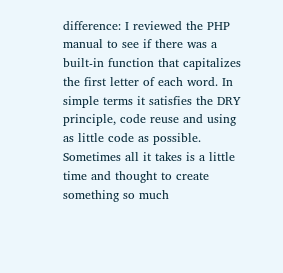difference: I reviewed the PHP manual to see if there was a built-in function that capitalizes the first letter of each word. In simple terms it satisfies the DRY principle, code reuse and using as little code as possible. Sometimes all it takes is a little time and thought to create something so much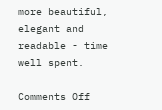more beautiful, elegant and readable - time well spent.

Comments Off